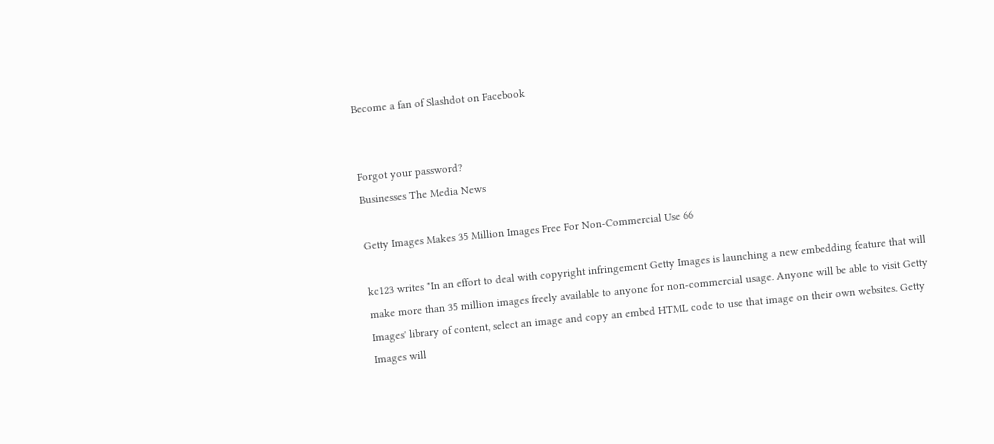Become a fan of Slashdot on Facebook


Forgot your password?
Businesses The Media News

Getty Images Makes 35 Million Images Free For Non-Commercial Use 66

kc123 writes "In an effort to deal with copyright infringement Getty Images is launching a new embedding feature that will make more than 35 million images freely available to anyone for non-commercial usage. Anyone will be able to visit Getty Images' library of content, select an image and copy an embed HTML code to use that image on their own websites. Getty Images will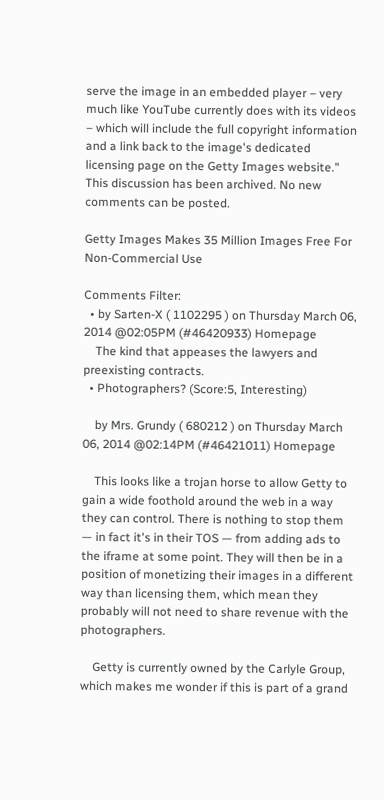serve the image in an embedded player – very much like YouTube currently does with its videos – which will include the full copyright information and a link back to the image's dedicated licensing page on the Getty Images website."
This discussion has been archived. No new comments can be posted.

Getty Images Makes 35 Million Images Free For Non-Commercial Use

Comments Filter:
  • by Sarten-X ( 1102295 ) on Thursday March 06, 2014 @02:05PM (#46420933) Homepage
    The kind that appeases the lawyers and preexisting contracts.
  • Photographers? (Score:5, Interesting)

    by Mrs. Grundy ( 680212 ) on Thursday March 06, 2014 @02:14PM (#46421011) Homepage

    This looks like a trojan horse to allow Getty to gain a wide foothold around the web in a way they can control. There is nothing to stop them — in fact it's in their TOS — from adding ads to the iframe at some point. They will then be in a position of monetizing their images in a different way than licensing them, which mean they probably will not need to share revenue with the photographers.

    Getty is currently owned by the Carlyle Group, which makes me wonder if this is part of a grand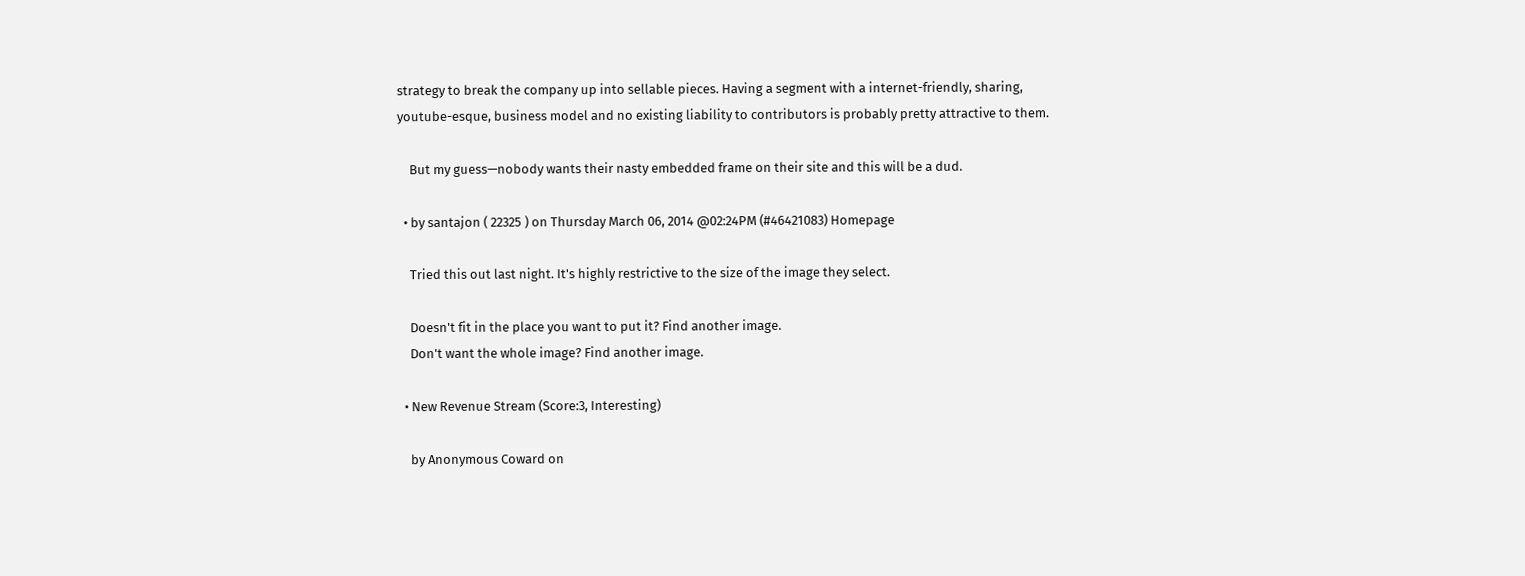strategy to break the company up into sellable pieces. Having a segment with a internet-friendly, sharing, youtube-esque, business model and no existing liability to contributors is probably pretty attractive to them.

    But my guess—nobody wants their nasty embedded frame on their site and this will be a dud.

  • by santajon ( 22325 ) on Thursday March 06, 2014 @02:24PM (#46421083) Homepage

    Tried this out last night. It's highly restrictive to the size of the image they select.

    Doesn't fit in the place you want to put it? Find another image.
    Don't want the whole image? Find another image.

  • New Revenue Stream (Score:3, Interesting)

    by Anonymous Coward on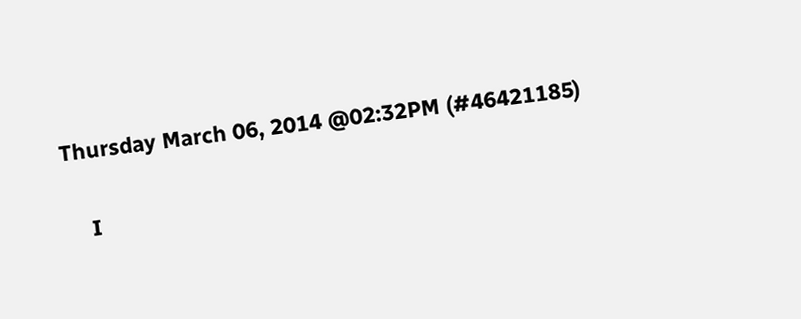Thursday March 06, 2014 @02:32PM (#46421185)

    I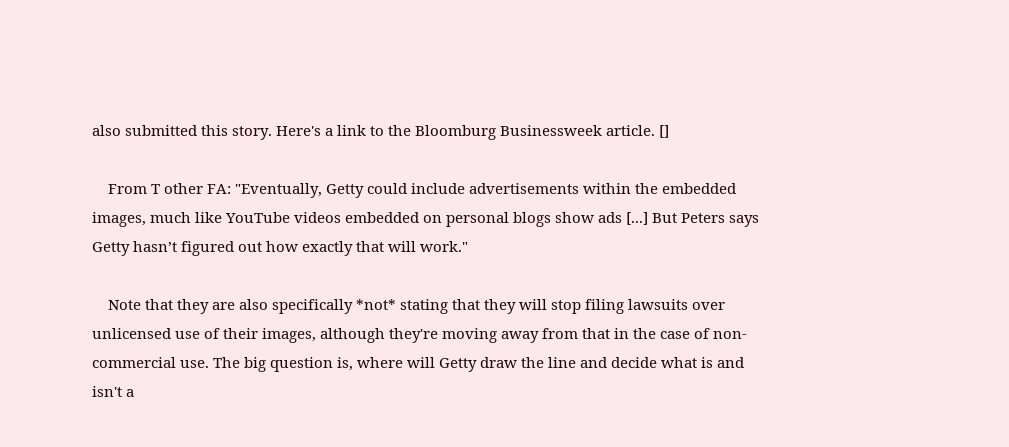also submitted this story. Here's a link to the Bloomburg Businessweek article. []

    From T other FA: "Eventually, Getty could include advertisements within the embedded images, much like YouTube videos embedded on personal blogs show ads [...] But Peters says Getty hasn’t figured out how exactly that will work."

    Note that they are also specifically *not* stating that they will stop filing lawsuits over unlicensed use of their images, although they're moving away from that in the case of non-commercial use. The big question is, where will Getty draw the line and decide what is and isn't a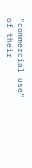"commercial use" of their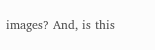images? And, is this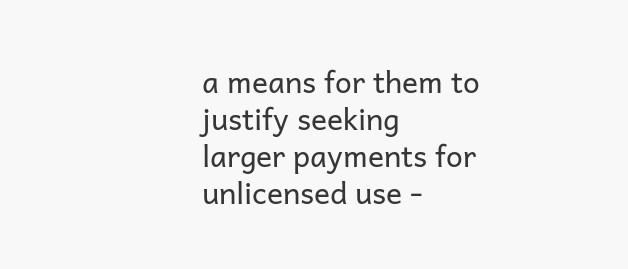a means for them to justify seeking larger payments for unlicensed use -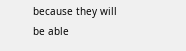because they will be able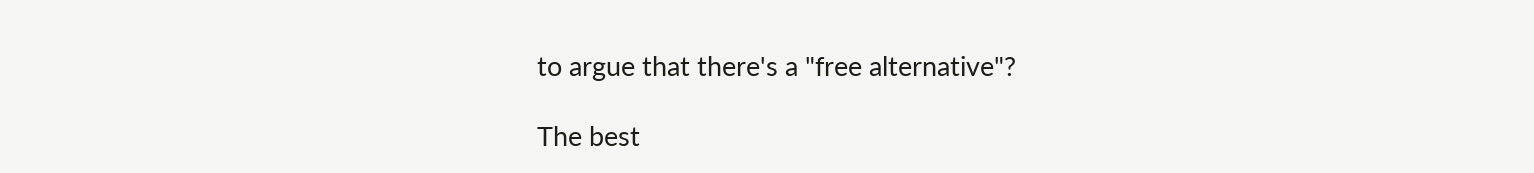to argue that there's a "free alternative"?

The best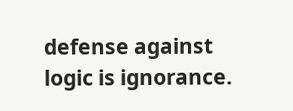defense against logic is ignorance.